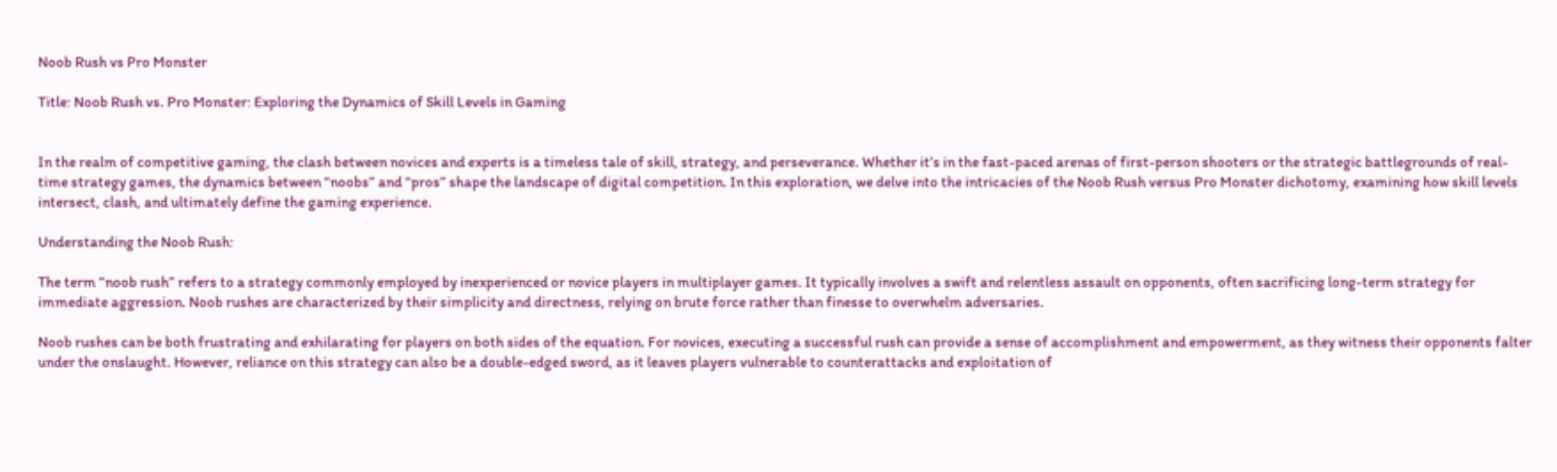Noob Rush vs Pro Monster

Title: Noob Rush vs. Pro Monster: Exploring the Dynamics of Skill Levels in Gaming


In the realm of competitive gaming, the clash between novices and experts is a timeless tale of skill, strategy, and perseverance. Whether it’s in the fast-paced arenas of first-person shooters or the strategic battlegrounds of real-time strategy games, the dynamics between “noobs” and “pros” shape the landscape of digital competition. In this exploration, we delve into the intricacies of the Noob Rush versus Pro Monster dichotomy, examining how skill levels intersect, clash, and ultimately define the gaming experience.

Understanding the Noob Rush:

The term “noob rush” refers to a strategy commonly employed by inexperienced or novice players in multiplayer games. It typically involves a swift and relentless assault on opponents, often sacrificing long-term strategy for immediate aggression. Noob rushes are characterized by their simplicity and directness, relying on brute force rather than finesse to overwhelm adversaries.

Noob rushes can be both frustrating and exhilarating for players on both sides of the equation. For novices, executing a successful rush can provide a sense of accomplishment and empowerment, as they witness their opponents falter under the onslaught. However, reliance on this strategy can also be a double-edged sword, as it leaves players vulnerable to counterattacks and exploitation of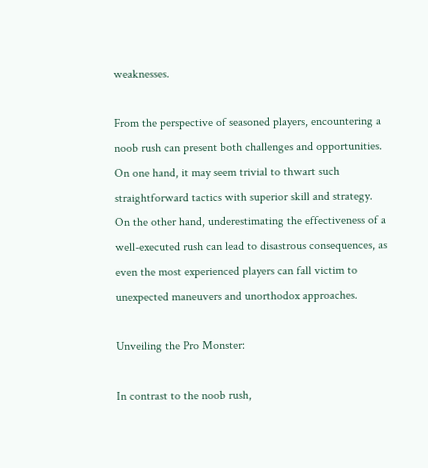weaknesses.

From the perspective of seasoned players, encountering a noob rush can present both challenges and opportunities. On one hand, it may seem trivial to thwart such straightforward tactics with superior skill and strategy. On the other hand, underestimating the effectiveness of a well-executed rush can lead to disastrous consequences, as even the most experienced players can fall victim to unexpected maneuvers and unorthodox approaches.

Unveiling the Pro Monster:

In contrast to the noob rush,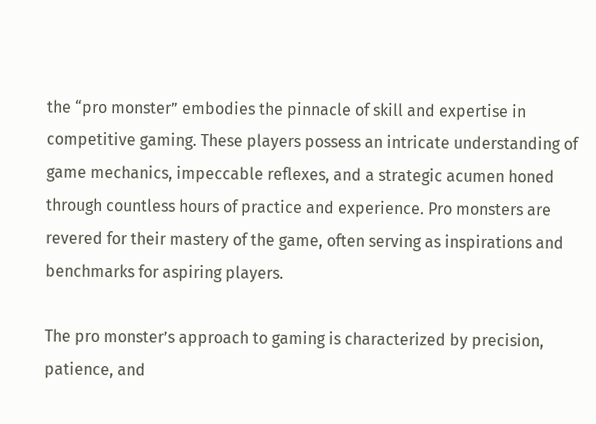the “pro monster” embodies the pinnacle of skill and expertise in competitive gaming. These players possess an intricate understanding of game mechanics, impeccable reflexes, and a strategic acumen honed through countless hours of practice and experience. Pro monsters are revered for their mastery of the game, often serving as inspirations and benchmarks for aspiring players.

The pro monster’s approach to gaming is characterized by precision, patience, and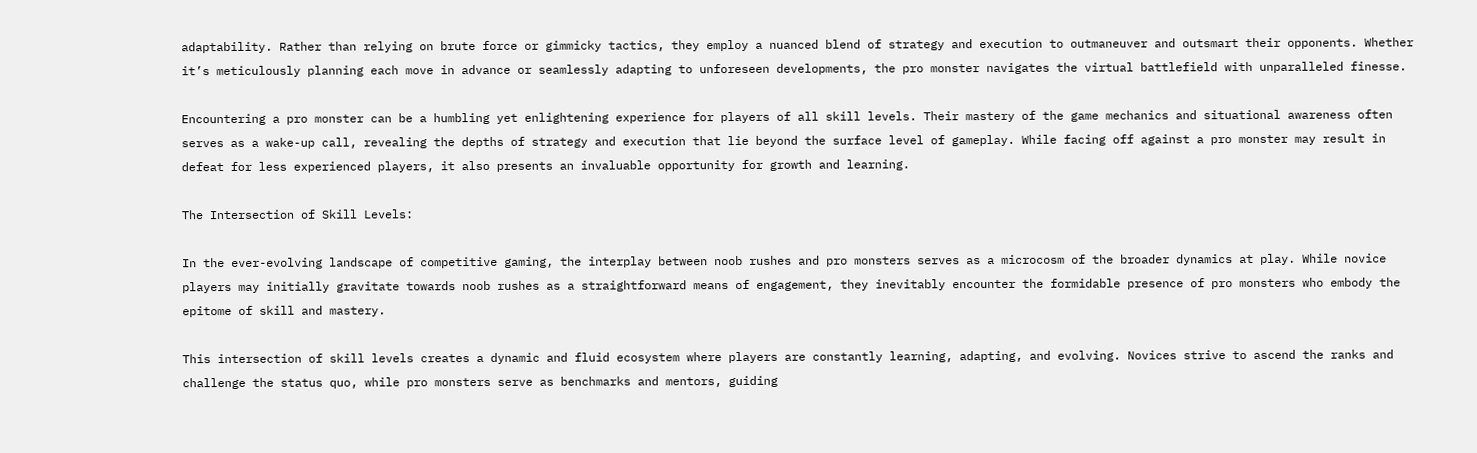adaptability. Rather than relying on brute force or gimmicky tactics, they employ a nuanced blend of strategy and execution to outmaneuver and outsmart their opponents. Whether it’s meticulously planning each move in advance or seamlessly adapting to unforeseen developments, the pro monster navigates the virtual battlefield with unparalleled finesse.

Encountering a pro monster can be a humbling yet enlightening experience for players of all skill levels. Their mastery of the game mechanics and situational awareness often serves as a wake-up call, revealing the depths of strategy and execution that lie beyond the surface level of gameplay. While facing off against a pro monster may result in defeat for less experienced players, it also presents an invaluable opportunity for growth and learning.

The Intersection of Skill Levels:

In the ever-evolving landscape of competitive gaming, the interplay between noob rushes and pro monsters serves as a microcosm of the broader dynamics at play. While novice players may initially gravitate towards noob rushes as a straightforward means of engagement, they inevitably encounter the formidable presence of pro monsters who embody the epitome of skill and mastery.

This intersection of skill levels creates a dynamic and fluid ecosystem where players are constantly learning, adapting, and evolving. Novices strive to ascend the ranks and challenge the status quo, while pro monsters serve as benchmarks and mentors, guiding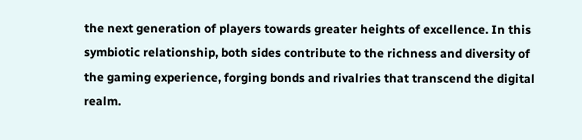the next generation of players towards greater heights of excellence. In this symbiotic relationship, both sides contribute to the richness and diversity of the gaming experience, forging bonds and rivalries that transcend the digital realm.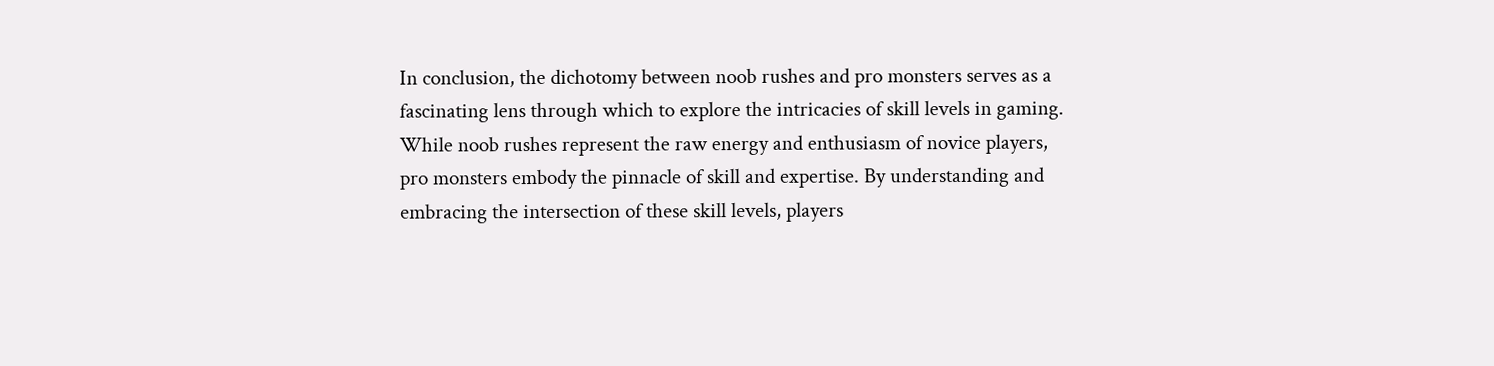In conclusion, the dichotomy between noob rushes and pro monsters serves as a fascinating lens through which to explore the intricacies of skill levels in gaming. While noob rushes represent the raw energy and enthusiasm of novice players, pro monsters embody the pinnacle of skill and expertise. By understanding and embracing the intersection of these skill levels, players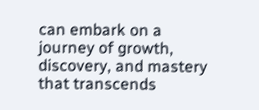can embark on a journey of growth, discovery, and mastery that transcends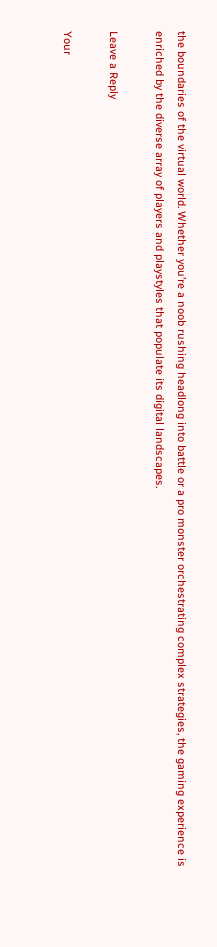the boundaries of the virtual world. Whether you’re a noob rushing headlong into battle or a pro monster orchestrating complex strategies, the gaming experience is enriched by the diverse array of players and playstyles that populate its digital landscapes.

Leave a Reply

Your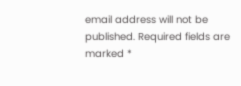email address will not be published. Required fields are marked *